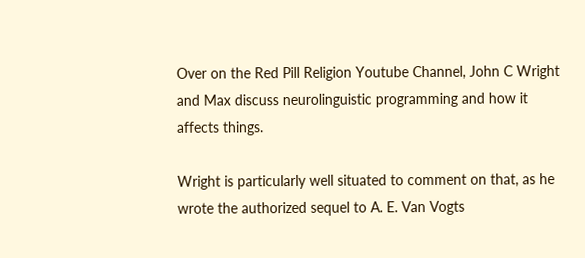Over on the Red Pill Religion Youtube Channel, John C Wright and Max discuss neurolinguistic programming and how it affects things.

Wright is particularly well situated to comment on that, as he wrote the authorized sequel to A. E. Van Vogts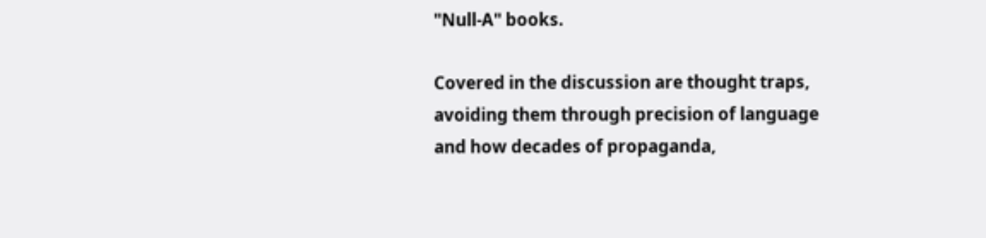"Null-A" books.

Covered in the discussion are thought traps, avoiding them through precision of language and how decades of propaganda,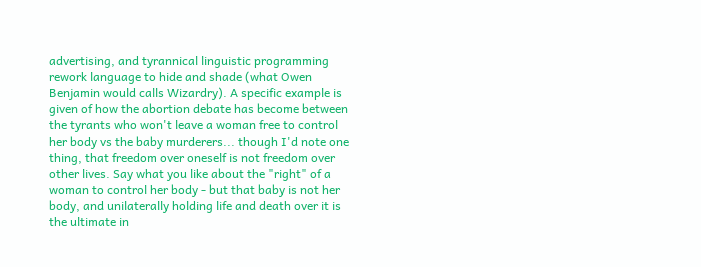advertising, and tyrannical linguistic programming rework language to hide and shade (what Owen Benjamin would calls Wizardry). A specific example is given of how the abortion debate has become between the tyrants who won't leave a woman free to control her body vs the baby murderers... though I'd note one thing, that freedom over oneself is not freedom over other lives. Say what you like about the "right" of a woman to control her body - but that baby is not her body, and unilaterally holding life and death over it is the ultimate in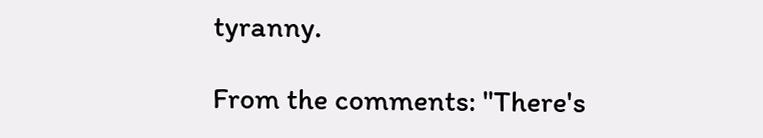tyranny.

From the comments: "There's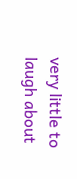very little to laugh about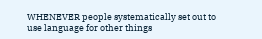WHENEVER people systematically set out to use language for other things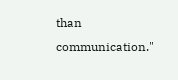than communication."